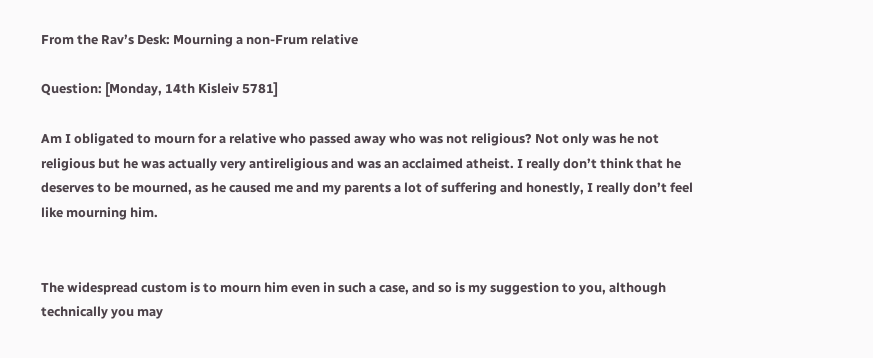From the Rav’s Desk: Mourning a non-Frum relative

Question: [Monday, 14th Kisleiv 5781]

Am I obligated to mourn for a relative who passed away who was not religious? Not only was he not religious but he was actually very antireligious and was an acclaimed atheist. I really don’t think that he deserves to be mourned, as he caused me and my parents a lot of suffering and honestly, I really don’t feel like mourning him.


The widespread custom is to mourn him even in such a case, and so is my suggestion to you, although technically you may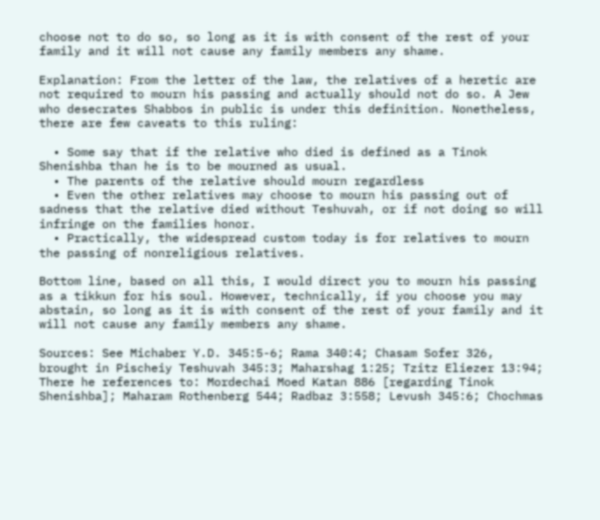choose not to do so, so long as it is with consent of the rest of your family and it will not cause any family members any shame.

Explanation: From the letter of the law, the relatives of a heretic are not required to mourn his passing and actually should not do so. A Jew who desecrates Shabbos in public is under this definition. Nonetheless, there are few caveats to this ruling:

  • Some say that if the relative who died is defined as a Tinok Shenishba than he is to be mourned as usual.
  • The parents of the relative should mourn regardless
  • Even the other relatives may choose to mourn his passing out of sadness that the relative died without Teshuvah, or if not doing so will infringe on the families honor.
  • Practically, the widespread custom today is for relatives to mourn the passing of nonreligious relatives.

Bottom line, based on all this, I would direct you to mourn his passing as a tikkun for his soul. However, technically, if you choose you may abstain, so long as it is with consent of the rest of your family and it will not cause any family members any shame.

Sources: See Michaber Y.D. 345:5-6; Rama 340:4; Chasam Sofer 326, brought in Pischeiy Teshuvah 345:3; Maharshag 1:25; Tzitz Eliezer 13:94; There he references to: Mordechai Moed Katan 886 [regarding Tinok Shenishba]; Maharam Rothenberg 544; Radbaz 3:558; Levush 345:6; Chochmas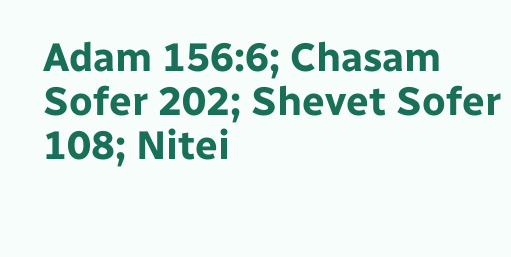Adam 156:6; Chasam Sofer 202; Shevet Sofer 108; Nitei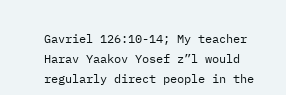Gavriel 126:10-14; My teacher Harav Yaakov Yosef z”l would regularly direct people in the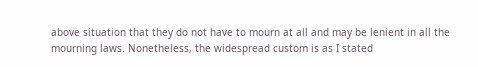above situation that they do not have to mourn at all and may be lenient in all the mourning laws. Nonetheless, the widespread custom is as I stated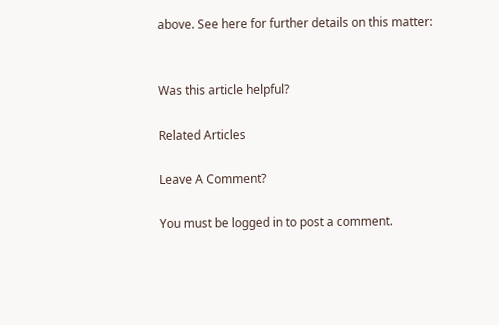above. See here for further details on this matter:


Was this article helpful?

Related Articles

Leave A Comment?

You must be logged in to post a comment.